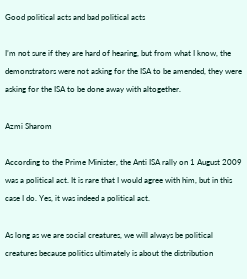Good political acts and bad political acts

I’m not sure if they are hard of hearing, but from what I know, the demonstrators were not asking for the ISA to be amended, they were asking for the ISA to be done away with altogether.

Azmi Sharom

According to the Prime Minister, the Anti ISA rally on 1 August 2009 was a political act. It is rare that I would agree with him, but in this case I do. Yes, it was indeed a political act.

As long as we are social creatures, we will always be political creatures because politics ultimately is about the distribution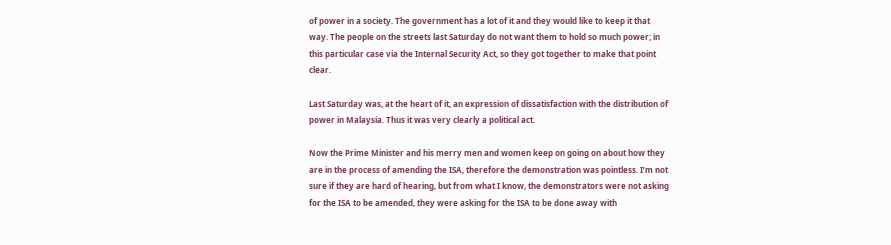of power in a society. The government has a lot of it and they would like to keep it that way. The people on the streets last Saturday do not want them to hold so much power; in this particular case via the Internal Security Act, so they got together to make that point clear.

Last Saturday was, at the heart of it, an expression of dissatisfaction with the distribution of power in Malaysia. Thus it was very clearly a political act.

Now the Prime Minister and his merry men and women keep on going on about how they are in the process of amending the ISA, therefore the demonstration was pointless. I’m not sure if they are hard of hearing, but from what I know, the demonstrators were not asking for the ISA to be amended, they were asking for the ISA to be done away with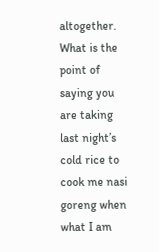altogether. What is the point of saying you are taking last night’s cold rice to cook me nasi goreng when what I am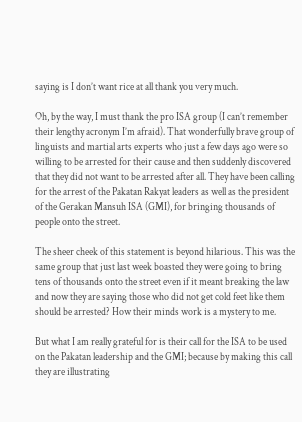saying is I don’t want rice at all thank you very much.

Oh, by the way, I must thank the pro ISA group (I can’t remember their lengthy acronym I’m afraid). That wonderfully brave group of linguists and martial arts experts who just a few days ago were so willing to be arrested for their cause and then suddenly discovered that they did not want to be arrested after all. They have been calling for the arrest of the Pakatan Rakyat leaders as well as the president of the Gerakan Mansuh ISA (GMI), for bringing thousands of people onto the street.

The sheer cheek of this statement is beyond hilarious. This was the same group that just last week boasted they were going to bring tens of thousands onto the street even if it meant breaking the law and now they are saying those who did not get cold feet like them should be arrested? How their minds work is a mystery to me.

But what I am really grateful for is their call for the ISA to be used on the Pakatan leadership and the GMI; because by making this call they are illustrating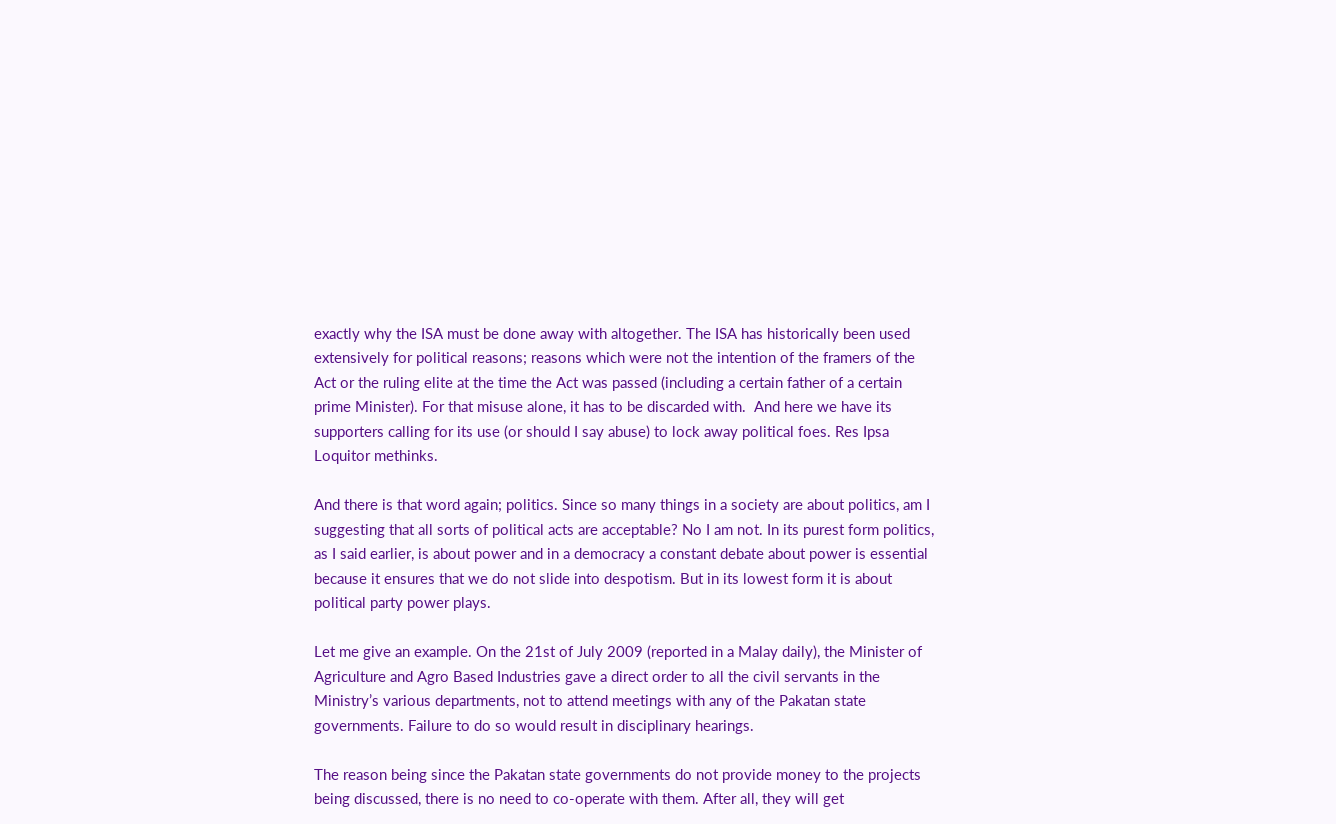exactly why the ISA must be done away with altogether. The ISA has historically been used extensively for political reasons; reasons which were not the intention of the framers of the Act or the ruling elite at the time the Act was passed (including a certain father of a certain prime Minister). For that misuse alone, it has to be discarded with.  And here we have its supporters calling for its use (or should I say abuse) to lock away political foes. Res Ipsa Loquitor methinks.

And there is that word again; politics. Since so many things in a society are about politics, am I suggesting that all sorts of political acts are acceptable? No I am not. In its purest form politics, as I said earlier, is about power and in a democracy a constant debate about power is essential because it ensures that we do not slide into despotism. But in its lowest form it is about political party power plays.

Let me give an example. On the 21st of July 2009 (reported in a Malay daily), the Minister of Agriculture and Agro Based Industries gave a direct order to all the civil servants in the Ministry’s various departments, not to attend meetings with any of the Pakatan state governments. Failure to do so would result in disciplinary hearings.

The reason being since the Pakatan state governments do not provide money to the projects being discussed, there is no need to co-operate with them. After all, they will get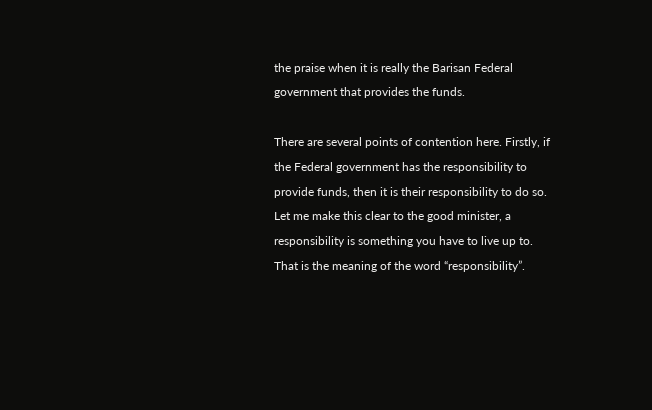the praise when it is really the Barisan Federal government that provides the funds.

There are several points of contention here. Firstly, if the Federal government has the responsibility to provide funds, then it is their responsibility to do so. Let me make this clear to the good minister, a responsibility is something you have to live up to. That is the meaning of the word “responsibility”.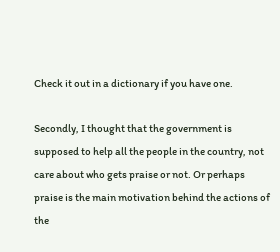Check it out in a dictionary if you have one.

Secondly, I thought that the government is supposed to help all the people in the country, not care about who gets praise or not. Or perhaps praise is the main motivation behind the actions of the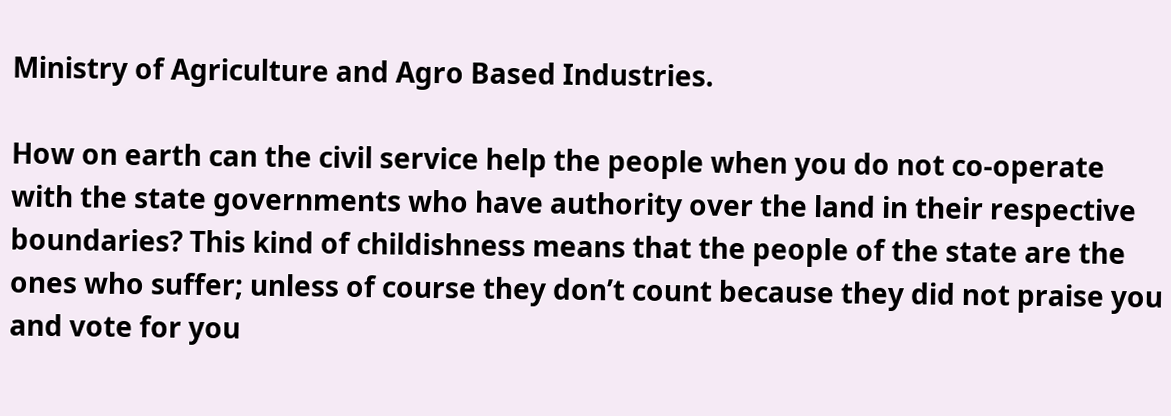Ministry of Agriculture and Agro Based Industries.

How on earth can the civil service help the people when you do not co-operate with the state governments who have authority over the land in their respective boundaries? This kind of childishness means that the people of the state are the ones who suffer; unless of course they don’t count because they did not praise you and vote for you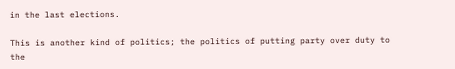in the last elections.

This is another kind of politics; the politics of putting party over duty to the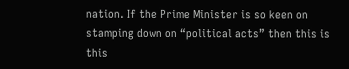nation. If the Prime Minister is so keen on stamping down on “political acts” then this is this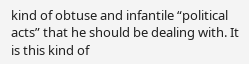kind of obtuse and infantile “political acts” that he should be dealing with. It is this kind of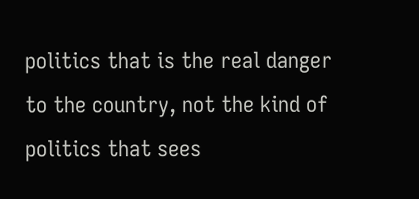politics that is the real danger to the country, not the kind of politics that sees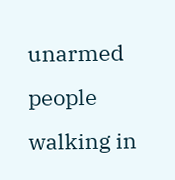unarmed people walking in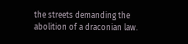the streets demanding the abolition of a draconian law.